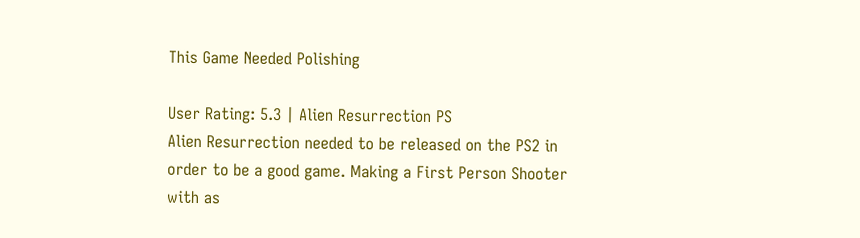This Game Needed Polishing

User Rating: 5.3 | Alien Resurrection PS
Alien Resurrection needed to be released on the PS2 in order to be a good game. Making a First Person Shooter with as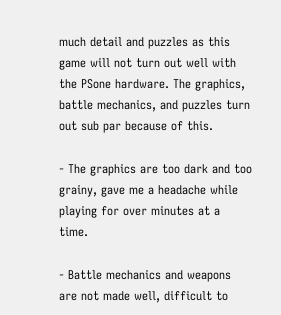much detail and puzzles as this game will not turn out well with the PSone hardware. The graphics, battle mechanics, and puzzles turn out sub par because of this.

- The graphics are too dark and too grainy, gave me a headache while playing for over minutes at a time.

- Battle mechanics and weapons are not made well, difficult to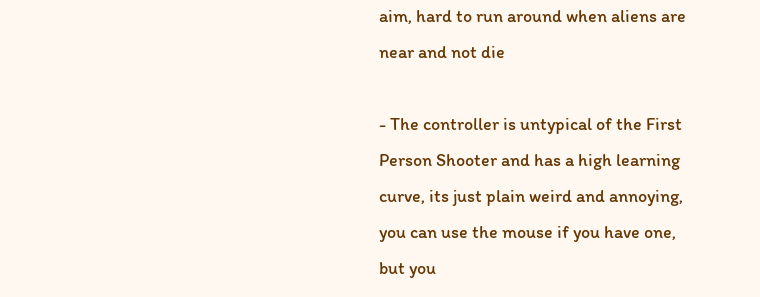aim, hard to run around when aliens are near and not die

- The controller is untypical of the First Person Shooter and has a high learning curve, its just plain weird and annoying, you can use the mouse if you have one, but you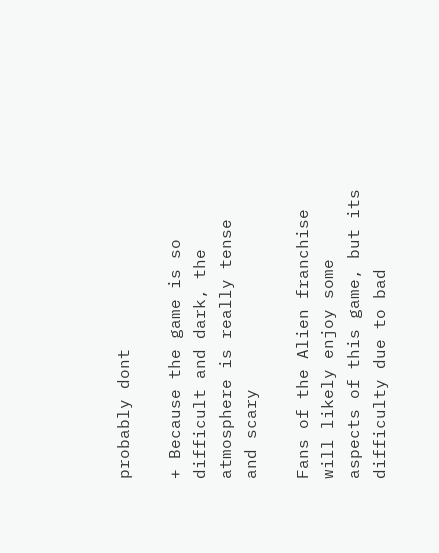probably dont

+ Because the game is so difficult and dark, the atmosphere is really tense and scary

Fans of the Alien franchise will likely enjoy some aspects of this game, but its difficulty due to bad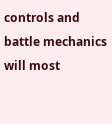controls and battle mechanics will most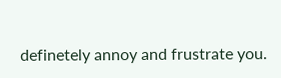definetely annoy and frustrate you.